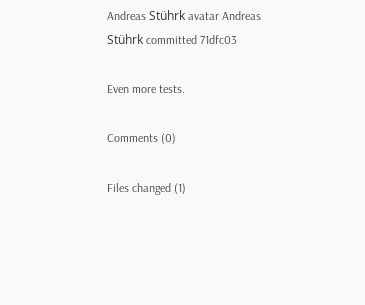Andreas Stührk avatar Andreas Stührk committed 71dfc03

Even more tests.

Comments (0)

Files changed (1)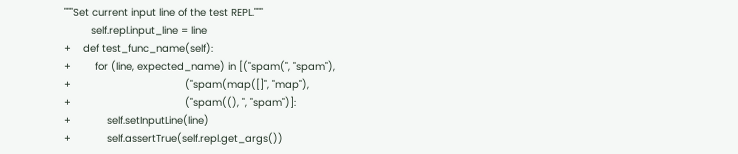"""Set current input line of the test REPL."""
         self.repl.input_line = line
+    def test_func_name(self):
+        for (line, expected_name) in [("spam(", "spam"),
+                                      ("spam(map([]", "map"),
+                                      ("spam((), ", "spam")]:
+            self.setInputLine(line)
+            self.assertTrue(self.repl.get_args())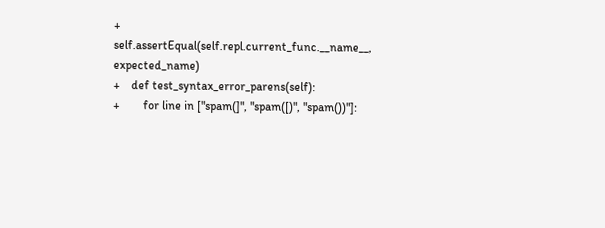+            self.assertEqual(self.repl.current_func.__name__, expected_name)
+    def test_syntax_error_parens(self):
+        for line in ["spam(]", "spam([)", "spam())"]: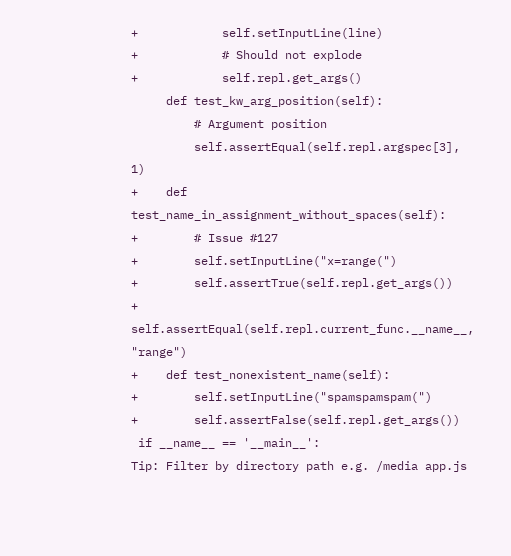+            self.setInputLine(line)
+            # Should not explode
+            self.repl.get_args()
     def test_kw_arg_position(self):
         # Argument position
         self.assertEqual(self.repl.argspec[3], 1)
+    def test_name_in_assignment_without_spaces(self):
+        # Issue #127
+        self.setInputLine("x=range(")
+        self.assertTrue(self.repl.get_args())
+        self.assertEqual(self.repl.current_func.__name__, "range")
+    def test_nonexistent_name(self):
+        self.setInputLine("spamspamspam(")
+        self.assertFalse(self.repl.get_args())
 if __name__ == '__main__':
Tip: Filter by directory path e.g. /media app.js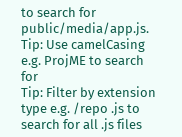to search for public/media/app.js.
Tip: Use camelCasing e.g. ProjME to search for
Tip: Filter by extension type e.g. /repo .js to search for all .js files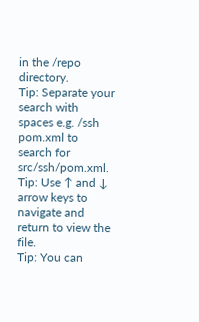in the /repo directory.
Tip: Separate your search with spaces e.g. /ssh pom.xml to search for src/ssh/pom.xml.
Tip: Use ↑ and ↓ arrow keys to navigate and return to view the file.
Tip: You can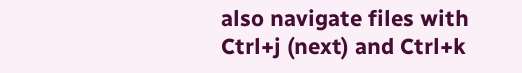also navigate files with Ctrl+j (next) and Ctrl+k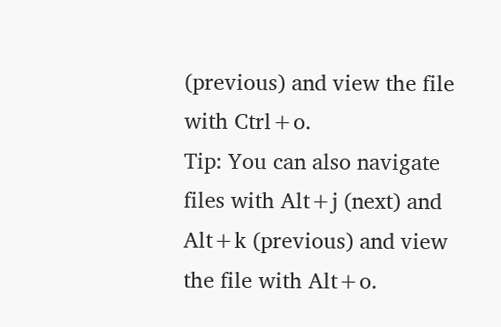(previous) and view the file with Ctrl+o.
Tip: You can also navigate files with Alt+j (next) and Alt+k (previous) and view the file with Alt+o.